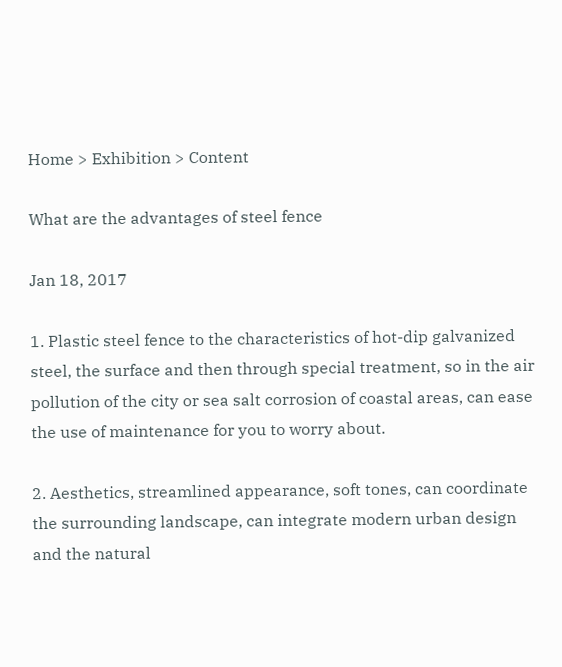Home > Exhibition > Content

What are the advantages of steel fence

Jan 18, 2017

1. Plastic steel fence to the characteristics of hot-dip galvanized steel, the surface and then through special treatment, so in the air pollution of the city or sea salt corrosion of coastal areas, can ease the use of maintenance for you to worry about.

2. Aesthetics, streamlined appearance, soft tones, can coordinate the surrounding landscape, can integrate modern urban design and the natural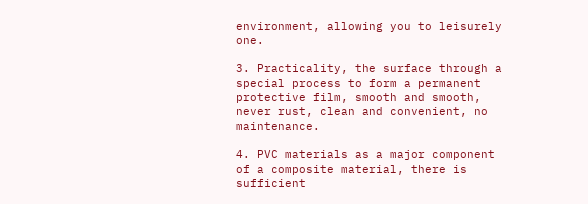environment, allowing you to leisurely one.

3. Practicality, the surface through a special process to form a permanent protective film, smooth and smooth, never rust, clean and convenient, no maintenance.

4. PVC materials as a major component of a composite material, there is sufficient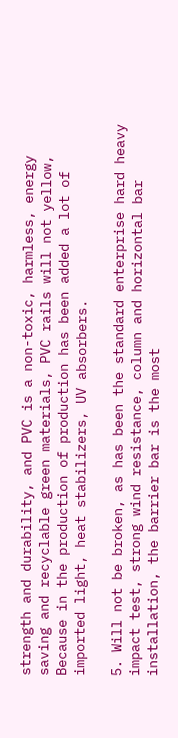strength and durability, and PVC is a non-toxic, harmless, energy saving and recyclable green materials, PVC rails will not yellow, Because in the production of production has been added a lot of imported light, heat stabilizers, UV absorbers.

5. Will not be broken, as has been the standard enterprise hard heavy impact test, strong wind resistance, column and horizontal bar installation, the barrier bar is the most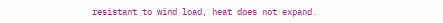resistant to wind load, heat does not expand.